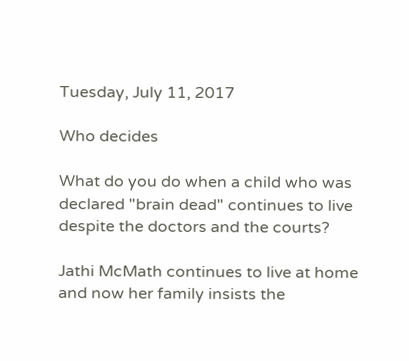Tuesday, July 11, 2017

Who decides

What do you do when a child who was declared "brain dead" continues to live despite the doctors and the courts?

Jathi McMath continues to live at home and now her family insists the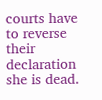courts have to reverse their declaration she is dead.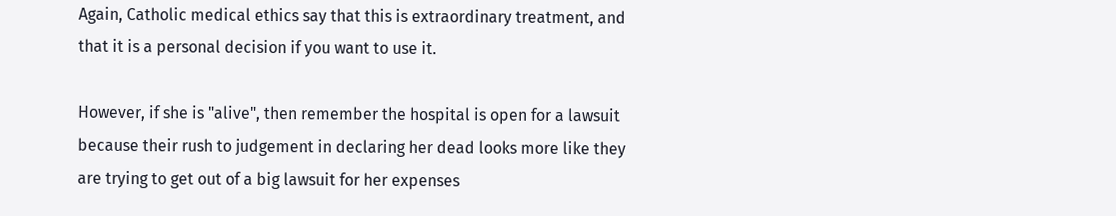Again, Catholic medical ethics say that this is extraordinary treatment, and that it is a personal decision if you want to use it.

However, if she is "alive", then remember the hospital is open for a lawsuit because their rush to judgement in declaring her dead looks more like they are trying to get out of a big lawsuit for her expenses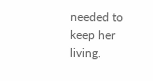needed to keep her living.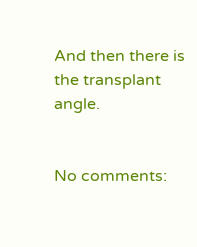And then there is the transplant angle.


No comments: